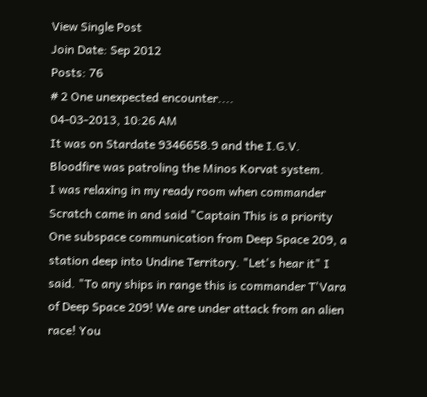View Single Post
Join Date: Sep 2012
Posts: 76
# 2 One unexpected encounter....
04-03-2013, 10:26 AM
It was on Stardate 9346658.9 and the I.G.V. Bloodfire was patroling the Minos Korvat system.
I was relaxing in my ready room when commander Scratch came in and said "Captain This is a priority One subspace communication from Deep Space 209, a station deep into Undine Territory. "Let's hear it" I said. "To any ships in range this is commander T'Vara of Deep Space 209! We are under attack from an alien race! You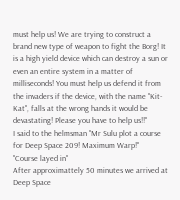must help us! We are trying to construct a brand new type of weapon to fight the Borg! It is a high yield device which can destroy a sun or even an entire system in a matter of milliseconds! You must help us defend it from the invaders if the device, with the name "Kit-Kat", falls at the wrong hands it would be devastating! Please you have to help us!!"
I said to the helmsman "Mr Sulu plot a course for Deep Space 209! Maximum Warp!"
"Course layed in"
After approximattely 50 minutes we arrived at Deep Space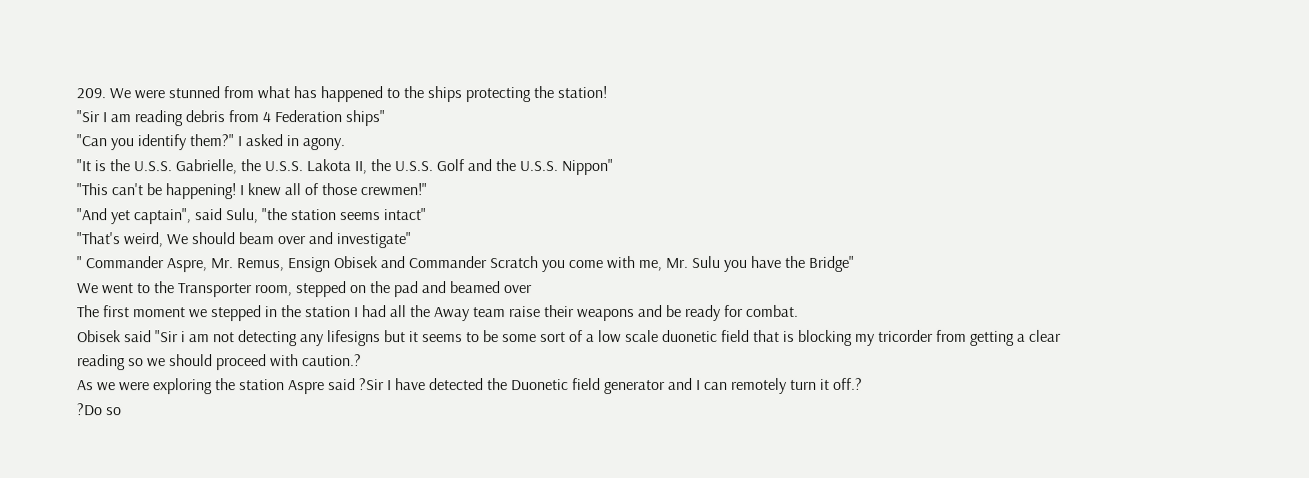209. We were stunned from what has happened to the ships protecting the station!
"Sir I am reading debris from 4 Federation ships"
"Can you identify them?" I asked in agony.
"It is the U.S.S. Gabrielle, the U.S.S. Lakota II, the U.S.S. Golf and the U.S.S. Nippon"
"This can't be happening! I knew all of those crewmen!"
"And yet captain", said Sulu, "the station seems intact"
"That's weird, We should beam over and investigate"
" Commander Aspre, Mr. Remus, Ensign Obisek and Commander Scratch you come with me, Mr. Sulu you have the Bridge"
We went to the Transporter room, stepped on the pad and beamed over
The first moment we stepped in the station I had all the Away team raise their weapons and be ready for combat.
Obisek said "Sir i am not detecting any lifesigns but it seems to be some sort of a low scale duonetic field that is blocking my tricorder from getting a clear reading so we should proceed with caution.?
As we were exploring the station Aspre said ?Sir I have detected the Duonetic field generator and I can remotely turn it off.?
?Do so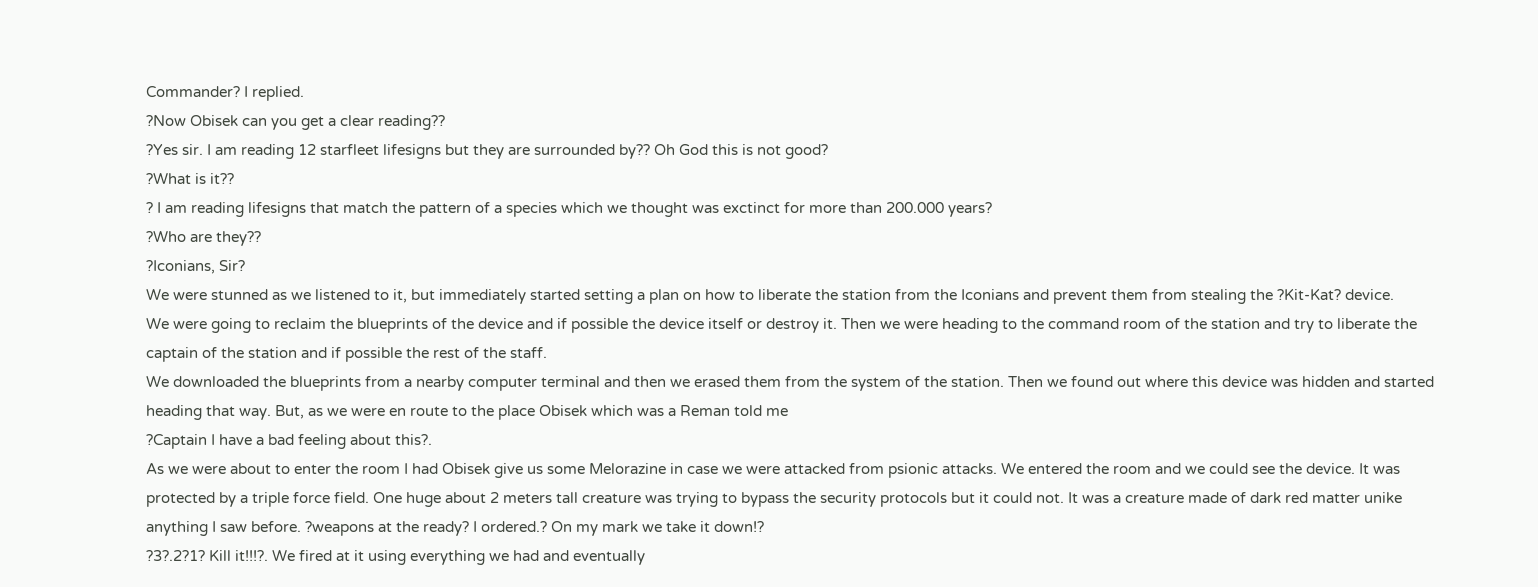Commander? I replied.
?Now Obisek can you get a clear reading??
?Yes sir. I am reading 12 starfleet lifesigns but they are surrounded by?? Oh God this is not good?
?What is it??
? I am reading lifesigns that match the pattern of a species which we thought was exctinct for more than 200.000 years?
?Who are they??
?Iconians, Sir?
We were stunned as we listened to it, but immediately started setting a plan on how to liberate the station from the Iconians and prevent them from stealing the ?Kit-Kat? device.
We were going to reclaim the blueprints of the device and if possible the device itself or destroy it. Then we were heading to the command room of the station and try to liberate the captain of the station and if possible the rest of the staff.
We downloaded the blueprints from a nearby computer terminal and then we erased them from the system of the station. Then we found out where this device was hidden and started heading that way. But, as we were en route to the place Obisek which was a Reman told me
?Captain I have a bad feeling about this?.
As we were about to enter the room I had Obisek give us some Melorazine in case we were attacked from psionic attacks. We entered the room and we could see the device. It was protected by a triple force field. One huge about 2 meters tall creature was trying to bypass the security protocols but it could not. It was a creature made of dark red matter unike anything I saw before. ?weapons at the ready? I ordered.? On my mark we take it down!?
?3?.2?1? Kill it!!!?. We fired at it using everything we had and eventually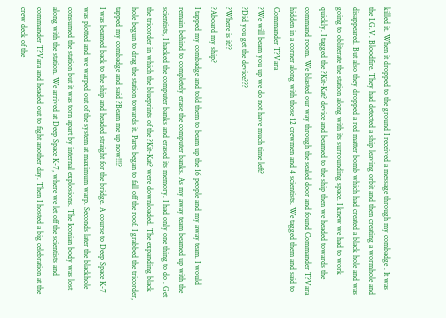killed it. When it dropped to the ground I received a message through my combadge . It was the I.G.V. Bloodfire. They had detected a ship leaving orbit and then creating a wormhole and disappeared. But also they dropped a red matter bomb which had created a black hole and was going to obliterate the station along with its surrounding space. I knew we had to work quickly. I tagged the ?Kit-Kat? device and beamed to the ship then we headed towards the command room. We blasted our way through the sealed door and found Commander T?Vara hidden in a corner along with those 12 crewmen and 4 scientists. We tagged them and said to Commander T?Vara
?We will beam you up we do not have much time left?
?Did you get the device???
?Where is it??
?Aboard my ship?
I tapped my combadge and told them to beam up the 16 people and my away team. I would remain behind to completely erase the computer banks. As my away team beamed up with the scientists, I hacked the computer banks and erased its memory. I had only one thing to do . Get the tricorder in which the blueprints of the ?Kit-Kat? were downloaded. The expanding black hole begun to drag the station towards it. Parts began to fall off the roof. I grabbed the tricorder, tapped my combadge and said ?Beam me up now!!!?
I was beamed back to the ship and headed straight for the bridge. A course to Deep Space K-7 was plotted and we warped out of the system at maximum warp. Seconds later the blackhole consumed the station but it was torn apart by internal explosions. The Iconian body was lost along with the station. We arrived at Deep Space K-7, where we let off the scientists and commander T?Vara and headed out to fight another day. Then I hosted a big celebration at the crew deck of the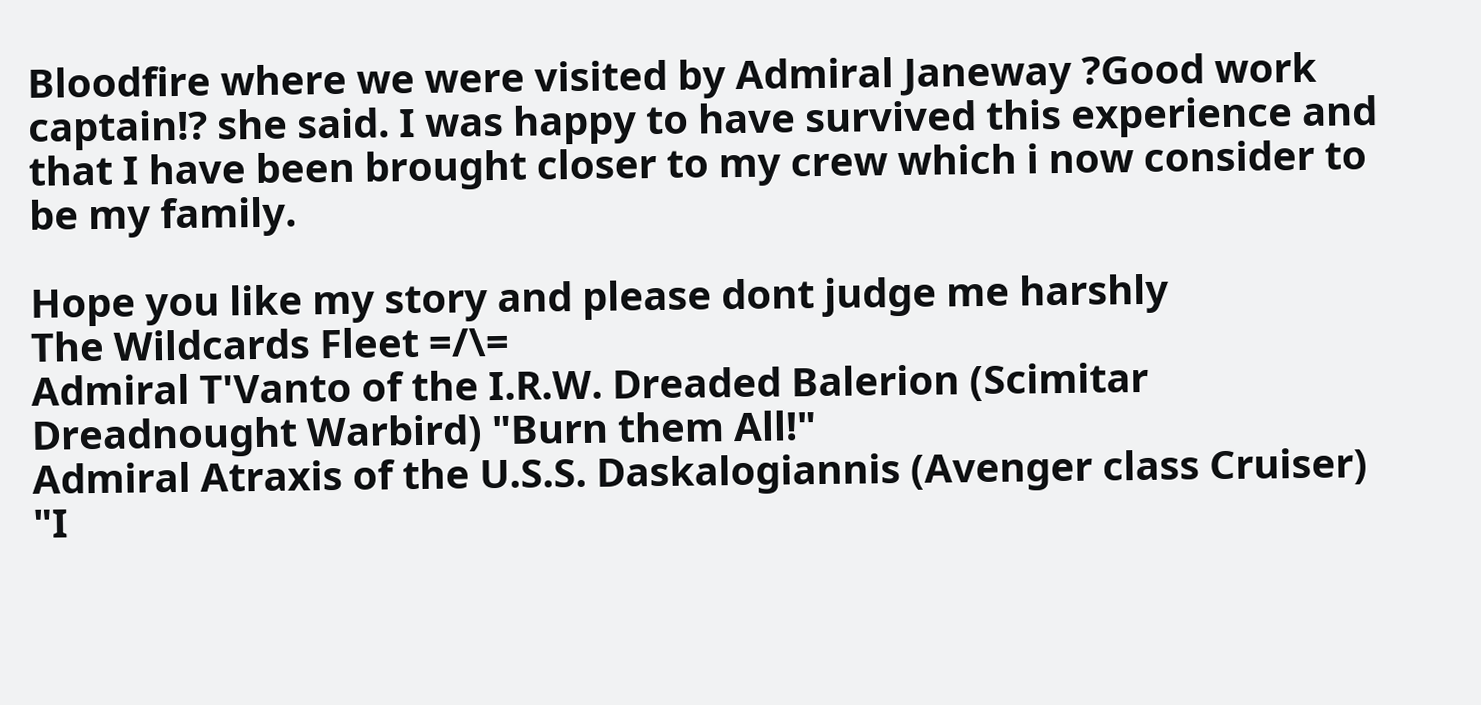Bloodfire where we were visited by Admiral Janeway ?Good work captain!? she said. I was happy to have survived this experience and that I have been brought closer to my crew which i now consider to be my family.

Hope you like my story and please dont judge me harshly
The Wildcards Fleet =/\=
Admiral T'Vanto of the I.R.W. Dreaded Balerion (Scimitar Dreadnought Warbird) "Burn them All!"
Admiral Atraxis of the U.S.S. Daskalogiannis (Avenger class Cruiser) "I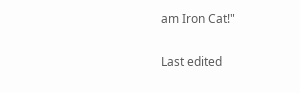am Iron Cat!"

Last edited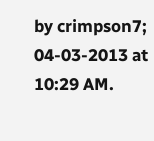by crimpson7; 04-03-2013 at 10:29 AM.